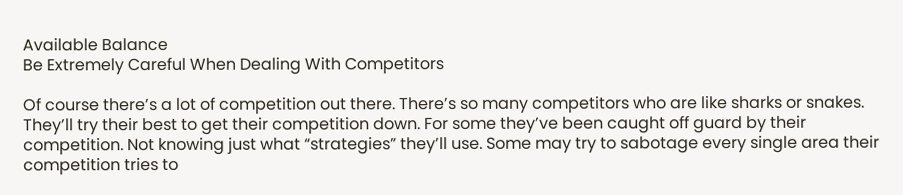Available Balance
Be Extremely Careful When Dealing With Competitors

Of course there’s a lot of competition out there. There’s so many competitors who are like sharks or snakes. They’ll try their best to get their competition down. For some they’ve been caught off guard by their competition. Not knowing just what “strategies” they’ll use. Some may try to sabotage every single area their competition tries to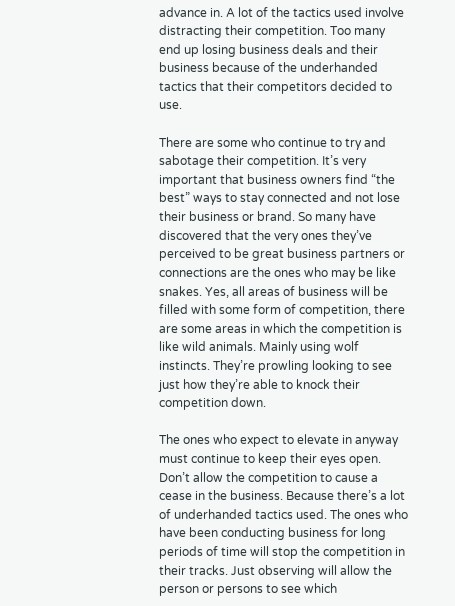advance in. A lot of the tactics used involve distracting their competition. Too many end up losing business deals and their business because of the underhanded tactics that their competitors decided to use.

There are some who continue to try and sabotage their competition. It’s very important that business owners find “the best” ways to stay connected and not lose their business or brand. So many have discovered that the very ones they’ve perceived to be great business partners or connections are the ones who may be like snakes. Yes, all areas of business will be filled with some form of competition, there are some areas in which the competition is like wild animals. Mainly using wolf instincts. They’re prowling looking to see just how they’re able to knock their competition down.

The ones who expect to elevate in anyway must continue to keep their eyes open. Don’t allow the competition to cause a cease in the business. Because there’s a lot of underhanded tactics used. The ones who have been conducting business for long periods of time will stop the competition in their tracks. Just observing will allow the person or persons to see which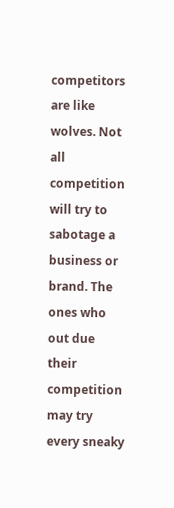competitors are like wolves. Not all competition will try to sabotage a business or brand. The ones who out due their competition may try every sneaky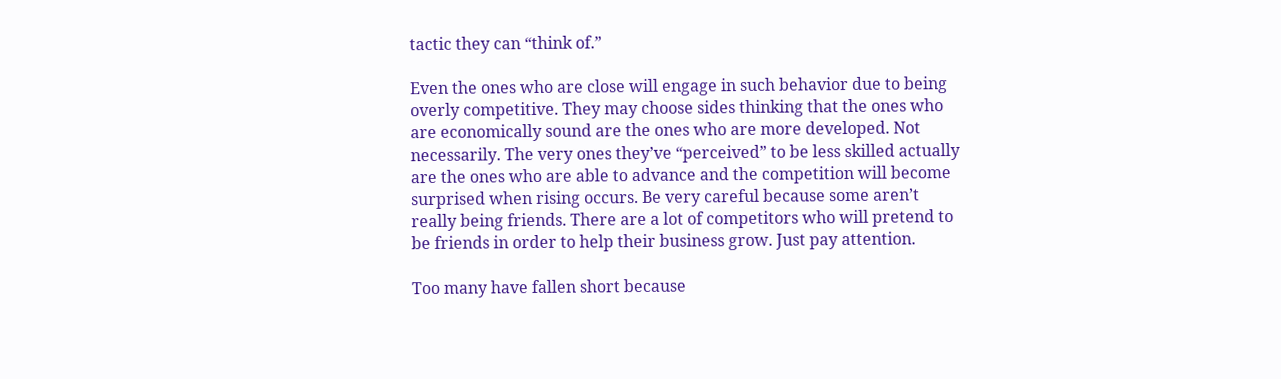tactic they can “think of.”

Even the ones who are close will engage in such behavior due to being overly competitive. They may choose sides thinking that the ones who are economically sound are the ones who are more developed. Not necessarily. The very ones they’ve “perceived” to be less skilled actually are the ones who are able to advance and the competition will become surprised when rising occurs. Be very careful because some aren’t really being friends. There are a lot of competitors who will pretend to be friends in order to help their business grow. Just pay attention.

Too many have fallen short because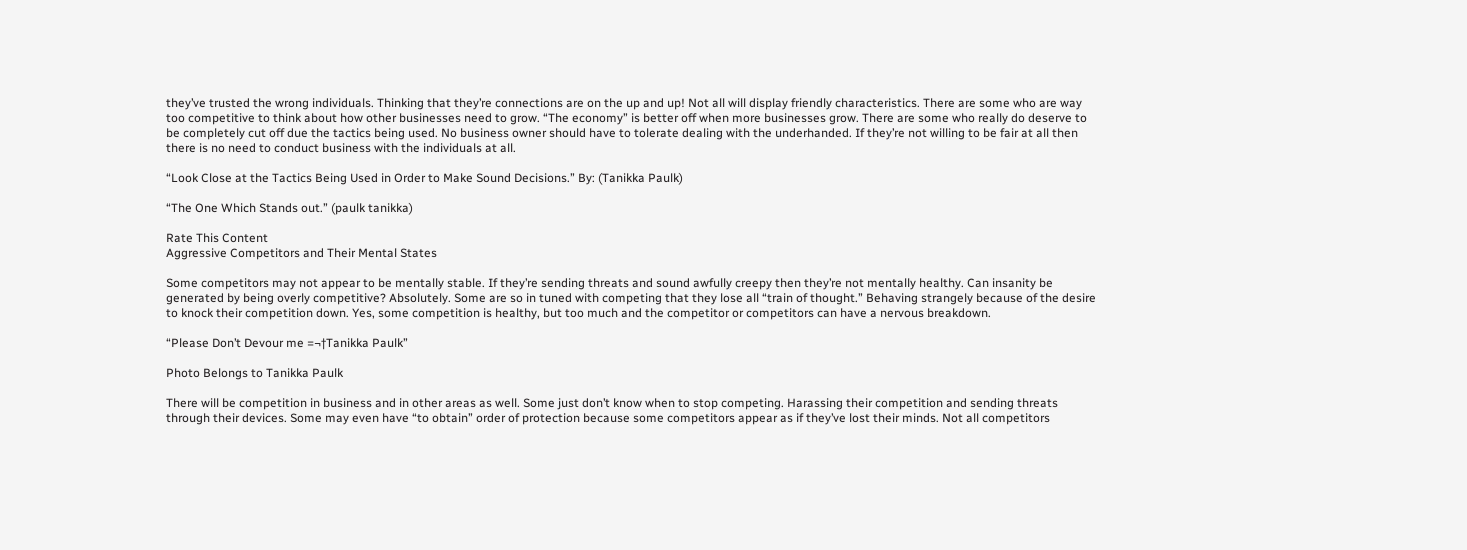they’ve trusted the wrong individuals. Thinking that they’re connections are on the up and up! Not all will display friendly characteristics. There are some who are way too competitive to think about how other businesses need to grow. “The economy” is better off when more businesses grow. There are some who really do deserve to be completely cut off due the tactics being used. No business owner should have to tolerate dealing with the underhanded. If they’re not willing to be fair at all then there is no need to conduct business with the individuals at all.

“Look Close at the Tactics Being Used in Order to Make Sound Decisions.” By: (Tanikka Paulk)

“The One Which Stands out.” (paulk tanikka)

Rate This Content
Aggressive Competitors and Their Mental States

Some competitors may not appear to be mentally stable. If they’re sending threats and sound awfully creepy then they’re not mentally healthy. Can insanity be generated by being overly competitive? Absolutely. Some are so in tuned with competing that they lose all “train of thought.” Behaving strangely because of the desire to knock their competition down. Yes, some competition is healthy, but too much and the competitor or competitors can have a nervous breakdown.

“Please Don’t Devour me =¬†Tanikka Paulk”

Photo Belongs to Tanikka Paulk

There will be competition in business and in other areas as well. Some just don’t know when to stop competing. Harassing their competition and sending threats through their devices. Some may even have “to obtain” order of protection because some competitors appear as if they’ve lost their minds. Not all competitors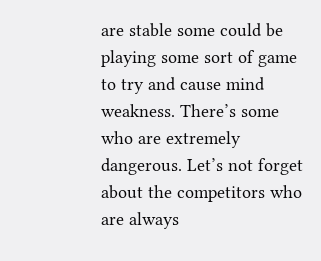are stable some could be playing some sort of game to try and cause mind weakness. There’s some who are extremely dangerous. Let’s not forget about the competitors who are always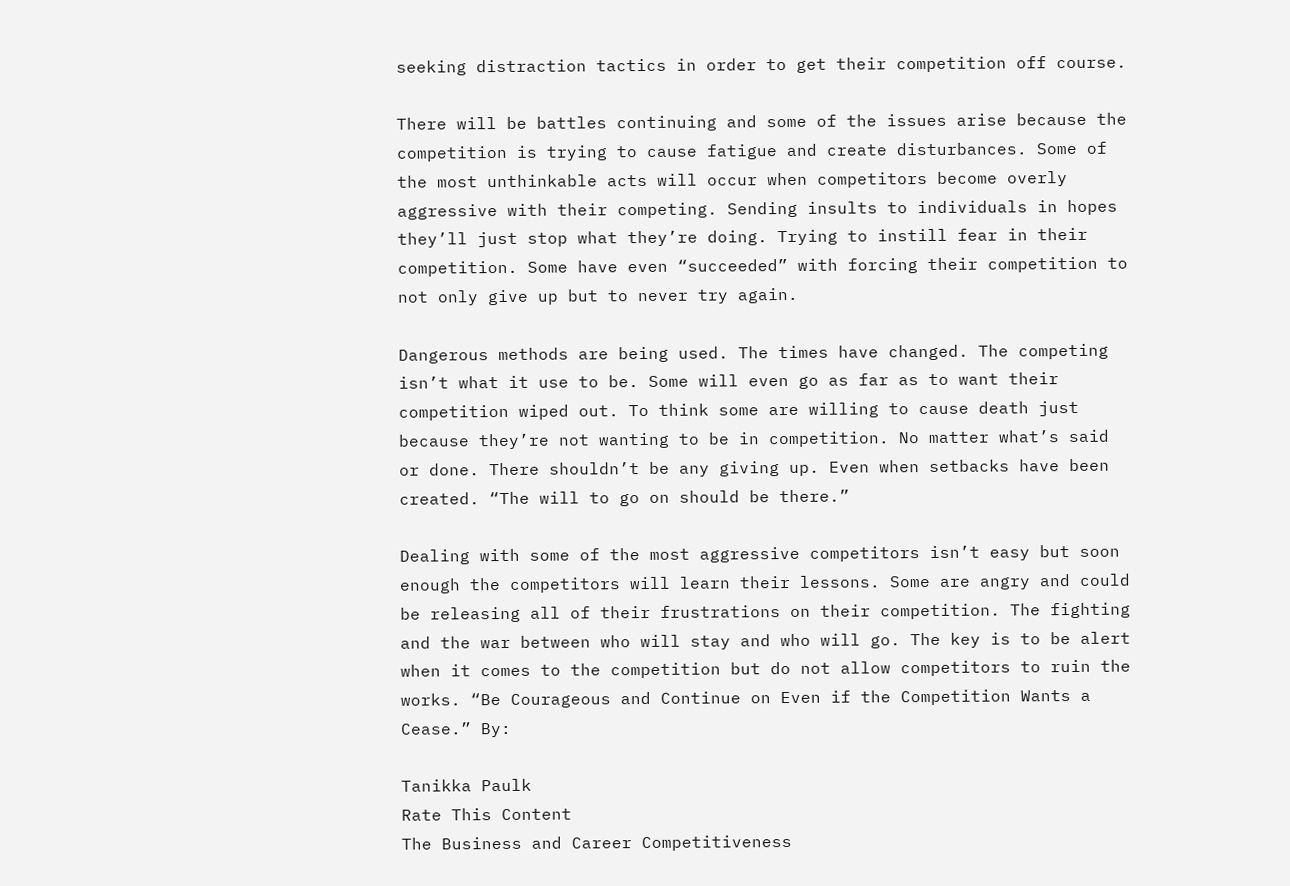seeking distraction tactics in order to get their competition off course.

There will be battles continuing and some of the issues arise because the competition is trying to cause fatigue and create disturbances. Some of the most unthinkable acts will occur when competitors become overly aggressive with their competing. Sending insults to individuals in hopes they’ll just stop what they’re doing. Trying to instill fear in their competition. Some have even “succeeded” with forcing their competition to not only give up but to never try again.

Dangerous methods are being used. The times have changed. The competing isn’t what it use to be. Some will even go as far as to want their competition wiped out. To think some are willing to cause death just because they’re not wanting to be in competition. No matter what’s said or done. There shouldn’t be any giving up. Even when setbacks have been created. “The will to go on should be there.”

Dealing with some of the most aggressive competitors isn’t easy but soon enough the competitors will learn their lessons. Some are angry and could be releasing all of their frustrations on their competition. The fighting and the war between who will stay and who will go. The key is to be alert when it comes to the competition but do not allow competitors to ruin the works. “Be Courageous and Continue on Even if the Competition Wants a Cease.” By:

Tanikka Paulk
Rate This Content
The Business and Career Competitiveness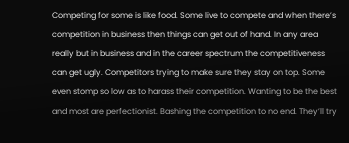Competing for some is like food. Some live to compete and when there’s competition in business then things can get out of hand. In any area really but in business and in the career spectrum the competitiveness can get ugly. Competitors trying to make sure they stay on top. Some even stomp so low as to harass their competition. Wanting to be the best and most are perfectionist. Bashing the competition to no end. They’ll try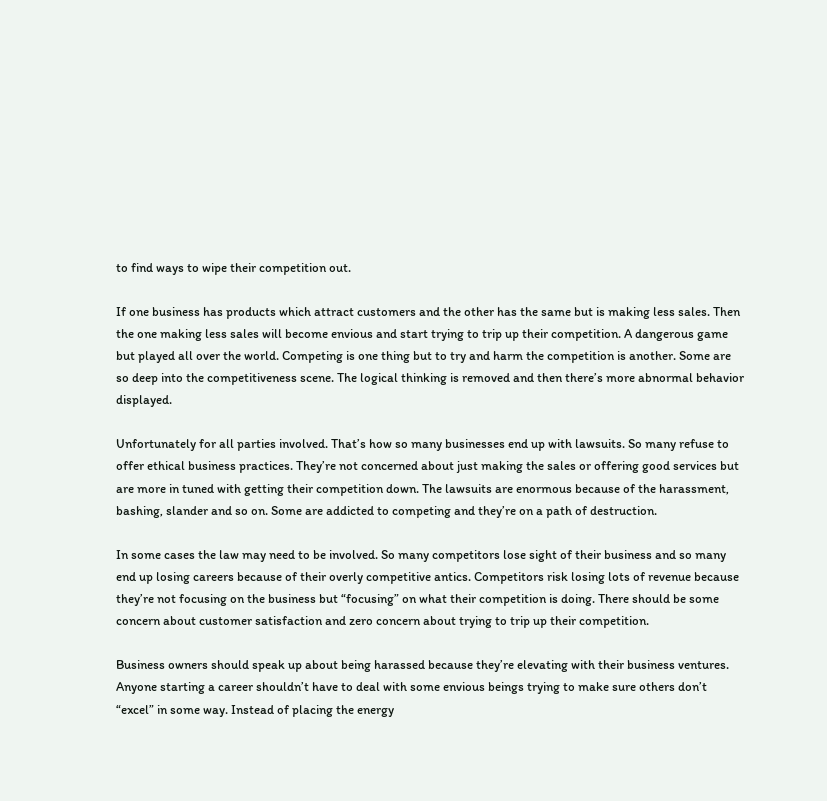to find ways to wipe their competition out.

If one business has products which attract customers and the other has the same but is making less sales. Then the one making less sales will become envious and start trying to trip up their competition. A dangerous game but played all over the world. Competing is one thing but to try and harm the competition is another. Some are so deep into the competitiveness scene. The logical thinking is removed and then there’s more abnormal behavior displayed.

Unfortunately for all parties involved. That’s how so many businesses end up with lawsuits. So many refuse to offer ethical business practices. They’re not concerned about just making the sales or offering good services but are more in tuned with getting their competition down. The lawsuits are enormous because of the harassment, bashing, slander and so on. Some are addicted to competing and they’re on a path of destruction.

In some cases the law may need to be involved. So many competitors lose sight of their business and so many end up losing careers because of their overly competitive antics. Competitors risk losing lots of revenue because they’re not focusing on the business but “focusing” on what their competition is doing. There should be some concern about customer satisfaction and zero concern about trying to trip up their competition.

Business owners should speak up about being harassed because they’re elevating with their business ventures. Anyone starting a career shouldn’t have to deal with some envious beings trying to make sure others don’t “excel” in some way. Instead of placing the energy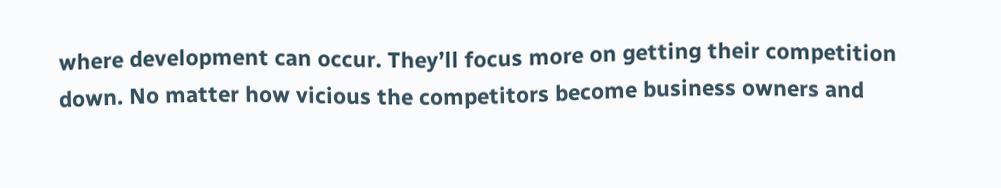where development can occur. They’ll focus more on getting their competition down. No matter how vicious the competitors become business owners and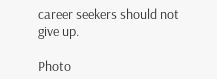career seekers should not give up.

Photo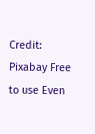Credit: Pixabay Free to use Even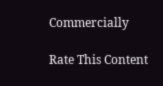Commercially

Rate This Content